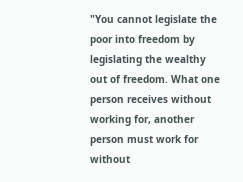"You cannot legislate the poor into freedom by legislating the wealthy out of freedom. What one person receives without working for, another person must work for without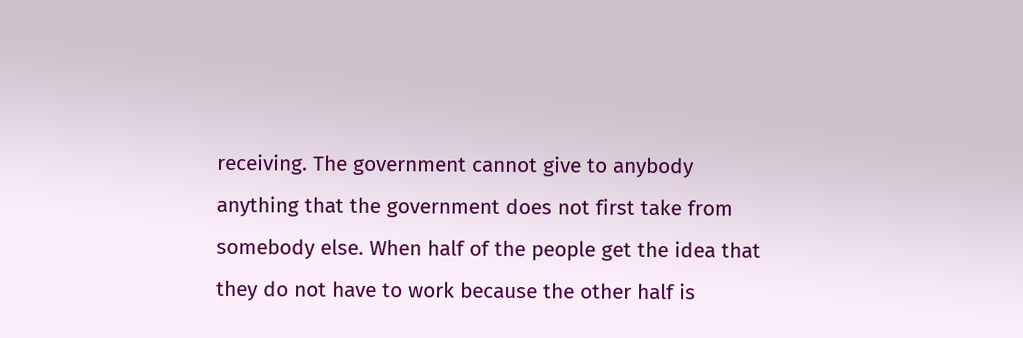receiving. The government cannot give to anybody anything that the government does not first take from somebody else. When half of the people get the idea that they do not have to work because the other half is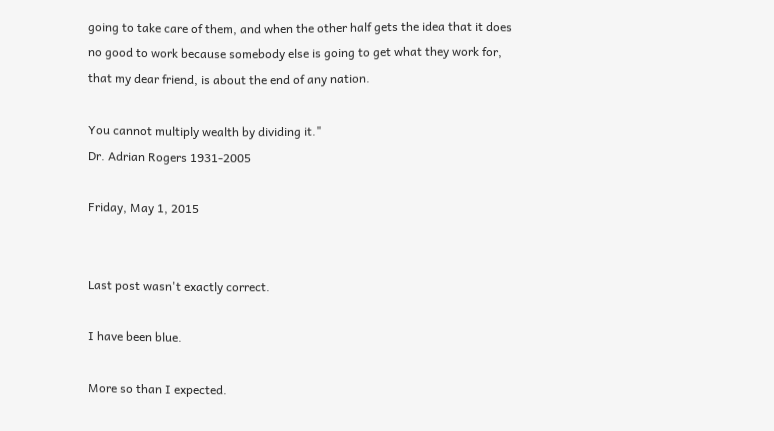going to take care of them, and when the other half gets the idea that it does no good to work because somebody else is going to get what they work for, that my dear friend, is about the end of any nation.

You cannot multiply wealth by dividing it."
Dr. Adrian Rogers 1931-2005

Friday, May 1, 2015


Last post wasn't exactly correct.

I have been blue.

More so than I expected.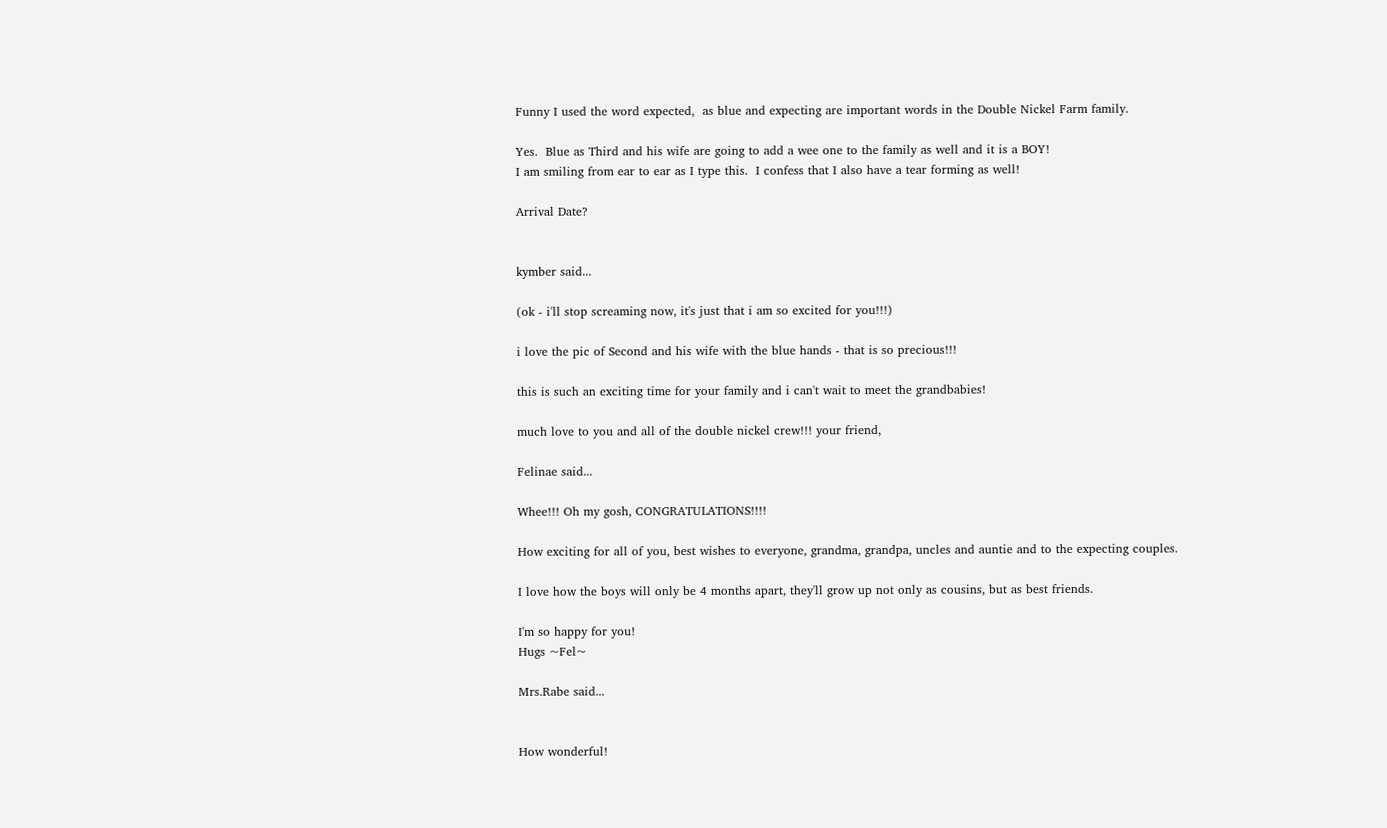Funny I used the word expected,  as blue and expecting are important words in the Double Nickel Farm family.

Yes.  Blue as Third and his wife are going to add a wee one to the family as well and it is a BOY!
I am smiling from ear to ear as I type this.  I confess that I also have a tear forming as well!

Arrival Date?


kymber said...

(ok - i'll stop screaming now, it's just that i am so excited for you!!!)

i love the pic of Second and his wife with the blue hands - that is so precious!!!

this is such an exciting time for your family and i can't wait to meet the grandbabies!

much love to you and all of the double nickel crew!!! your friend,

Felinae said...

Whee!!! Oh my gosh, CONGRATULATIONS!!!!

How exciting for all of you, best wishes to everyone, grandma, grandpa, uncles and auntie and to the expecting couples.

I love how the boys will only be 4 months apart, they'll grow up not only as cousins, but as best friends.

I'm so happy for you!
Hugs ~Fel~

Mrs.Rabe said...


How wonderful!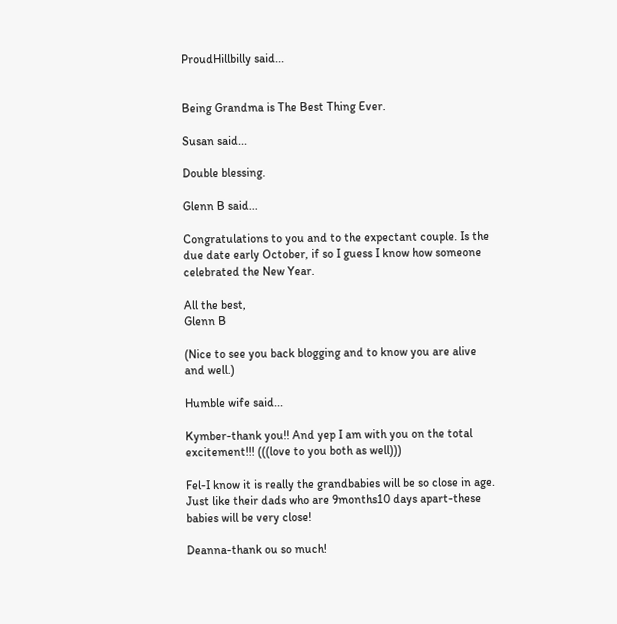ProudHillbilly said...


Being Grandma is The Best Thing Ever.

Susan said...

Double blessing.

Glenn B said...

Congratulations to you and to the expectant couple. Is the due date early October, if so I guess I know how someone celebrated the New Year.

All the best,
Glenn B

(Nice to see you back blogging and to know you are alive and well.)

Humble wife said...

Kymber-thank you!! And yep I am with you on the total excitement!!! (((love to you both as well)))

Fel-I know it is really the grandbabies will be so close in age. Just like their dads who are 9months10 days apart-these babies will be very close!

Deanna-thank ou so much!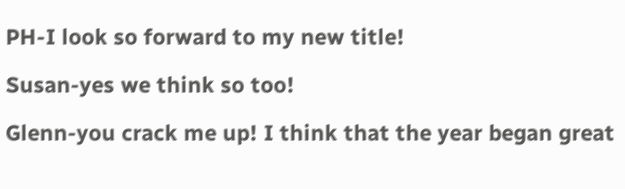PH-I look so forward to my new title!

Susan-yes we think so too!

Glenn-you crack me up! I think that the year began great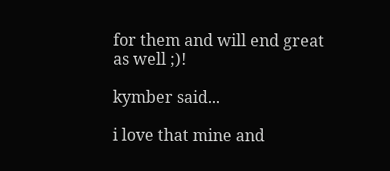for them and will end great as well ;)!

kymber said...

i love that mine and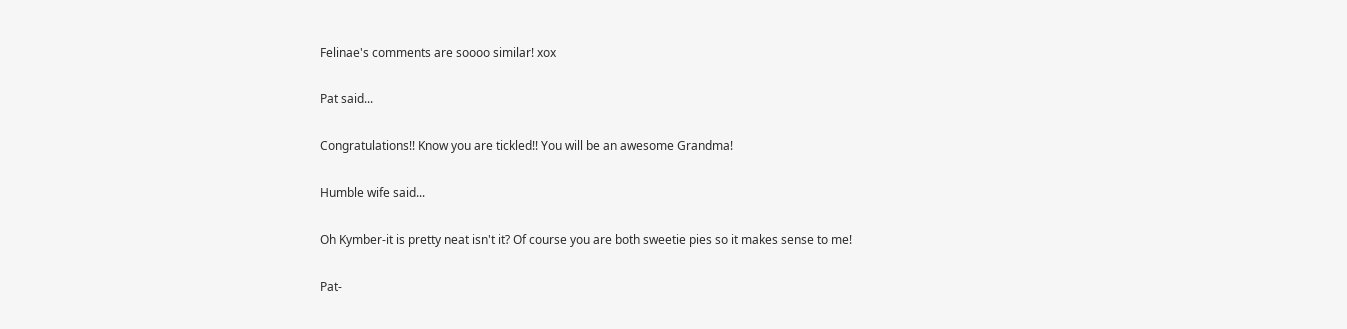Felinae's comments are soooo similar! xox

Pat said...

Congratulations!! Know you are tickled!! You will be an awesome Grandma!

Humble wife said...

Oh Kymber-it is pretty neat isn't it? Of course you are both sweetie pies so it makes sense to me!

Pat-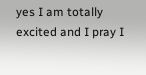yes I am totally excited and I pray I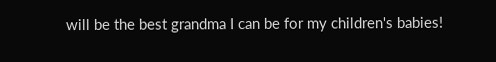will be the best grandma I can be for my children's babies!